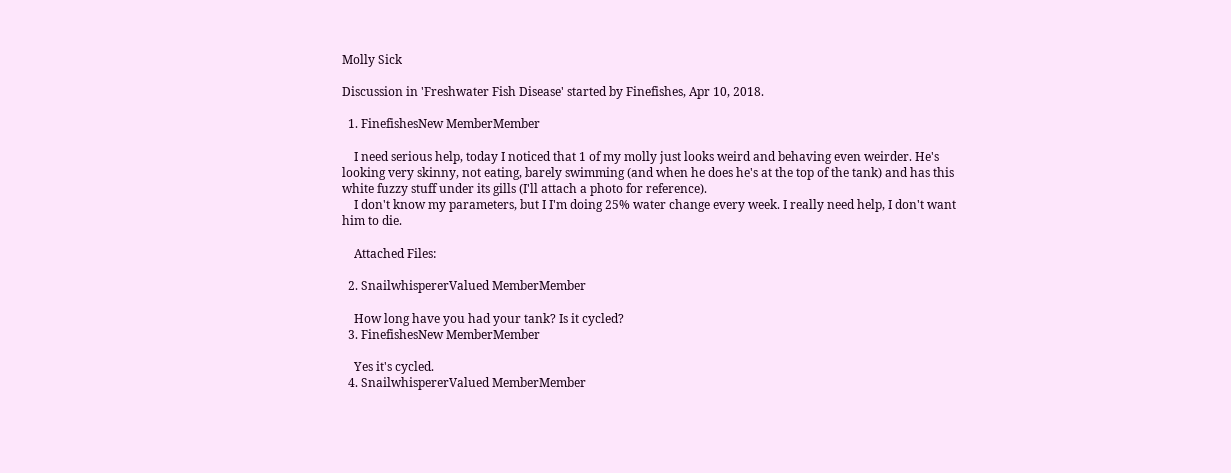Molly Sick

Discussion in 'Freshwater Fish Disease' started by Finefishes, Apr 10, 2018.

  1. FinefishesNew MemberMember

    I need serious help, today I noticed that 1 of my molly just looks weird and behaving even weirder. He's looking very skinny, not eating, barely swimming (and when he does he's at the top of the tank) and has this white fuzzy stuff under its gills (I'll attach a photo for reference).
    I don't know my parameters, but I I'm doing 25% water change every week. I really need help, I don't want him to die.

    Attached Files:

  2. SnailwhispererValued MemberMember

    How long have you had your tank? Is it cycled?
  3. FinefishesNew MemberMember

    Yes it's cycled.
  4. SnailwhispererValued MemberMember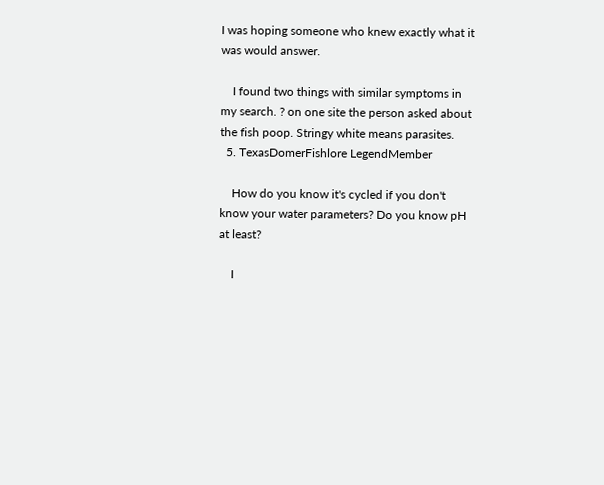I was hoping someone who knew exactly what it was would answer.

    I found two things with similar symptoms in my search. ? on one site the person asked about the fish poop. Stringy white means parasites.
  5. TexasDomerFishlore LegendMember

    How do you know it's cycled if you don't know your water parameters? Do you know pH at least?

    I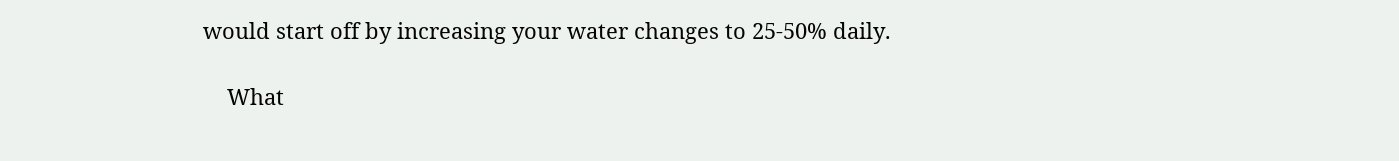would start off by increasing your water changes to 25-50% daily.

    What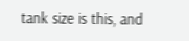tank size is this, and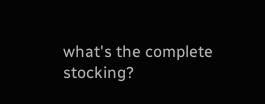what's the complete stocking?